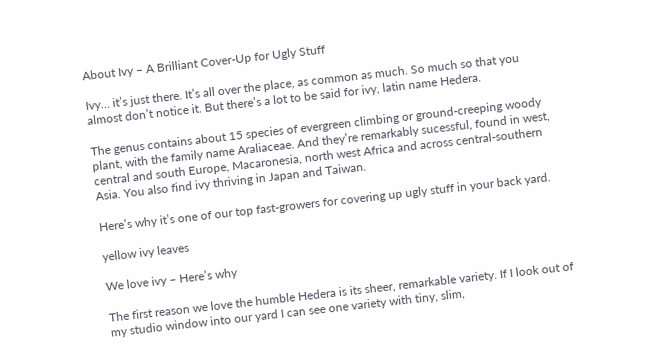About Ivy – A Brilliant Cover-Up for Ugly Stuff

Ivy… it’s just there. It’s all over the place, as common as much. So much so that you almost don’t notice it. But there’s a lot to be said for ivy, latin name Hedera.

The genus contains about 15 species of evergreen climbing or ground-creeping woody plant, with the family name Araliaceae. And they’re remarkably sucessful, found in west, central and south Europe, Macaronesia, north west Africa and across central-southern Asia. You also find ivy thriving in Japan and Taiwan.

Here’s why it’s one of our top fast-growers for covering up ugly stuff in your back yard.

yellow ivy leaves

We love ivy – Here’s why

The first reason we love the humble Hedera is its sheer, remarkable variety. If I look out of my studio window into our yard I can see one variety with tiny, slim,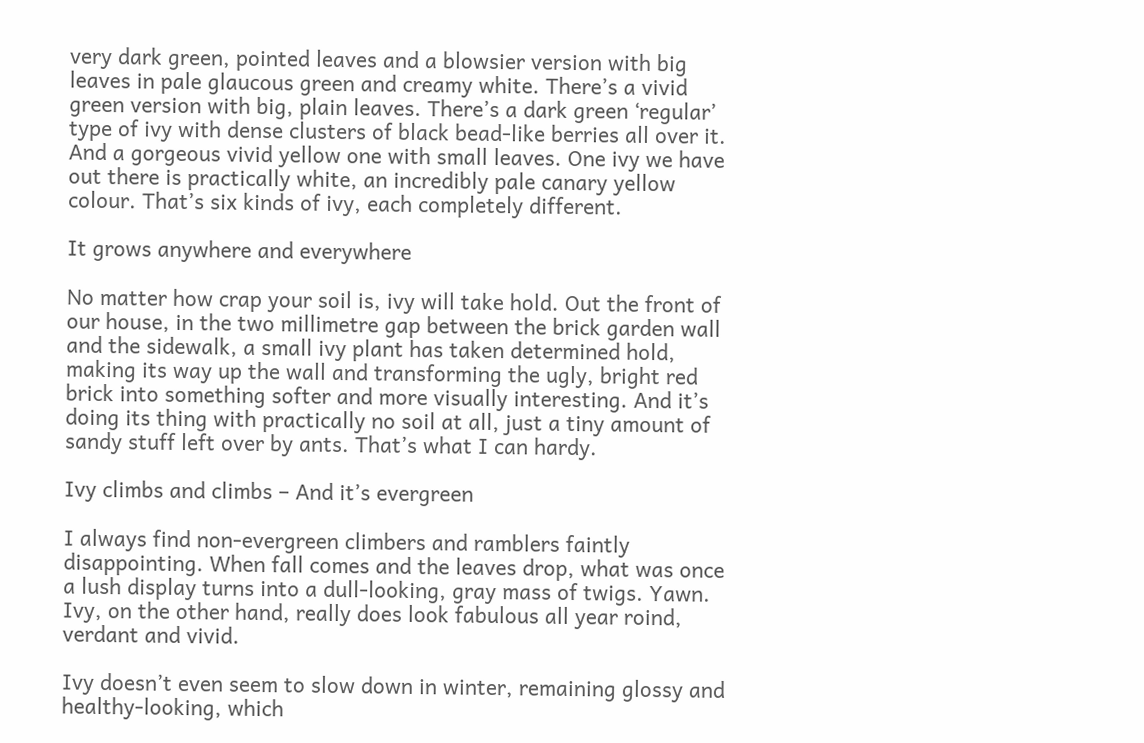very dark green, pointed leaves and a blowsier version with big leaves in pale glaucous green and creamy white. There’s a vivid green version with big, plain leaves. There’s a dark green ‘regular’ type of ivy with dense clusters of black bead-like berries all over it. And a gorgeous vivid yellow one with small leaves. One ivy we have out there is practically white, an incredibly pale canary yellow colour. That’s six kinds of ivy, each completely different.

It grows anywhere and everywhere

No matter how crap your soil is, ivy will take hold. Out the front of our house, in the two millimetre gap between the brick garden wall and the sidewalk, a small ivy plant has taken determined hold, making its way up the wall and transforming the ugly, bright red brick into something softer and more visually interesting. And it’s doing its thing with practically no soil at all, just a tiny amount of sandy stuff left over by ants. That’s what I can hardy.

Ivy climbs and climbs – And it’s evergreen

I always find non-evergreen climbers and ramblers faintly disappointing. When fall comes and the leaves drop, what was once a lush display turns into a dull-looking, gray mass of twigs. Yawn. Ivy, on the other hand, really does look fabulous all year roind, verdant and vivid.

Ivy doesn’t even seem to slow down in winter, remaining glossy and healthy-looking, which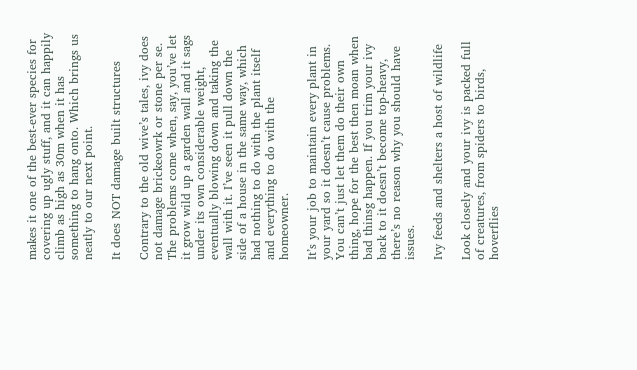makes it one of the best-ever species for covering up ugly stuff, and it can happily climb as high as 30m when it has something to hang onto. Which brings us neatly to our next point.

It does NOT damage built structures

Contrary to the old wive’s tales, ivy does not damage brickeowrk or stone per se. The problems come when, say, you’ve let it grow wild up a garden wall and it sags under its own considerable weight, eventually blowing down and taking the wall with it. I’ve seen it pull down the side of a house in the same way, which had nothing to do with the plant itself and everything to do with the homeowner.

It’s your job to maintain every plant in your yard so it doesn’t cause problems. You can’t just let them do their own thing, hope for the best then moan when bad thinsg happen. If you trim your ivy back to it doesn’t become top-heavy, there’s no reason why you should have issues.

Ivy feeds and shelters a host of wildlife

Look closely and your ivy is packed full of creatures, from spiders to birds, hoverflies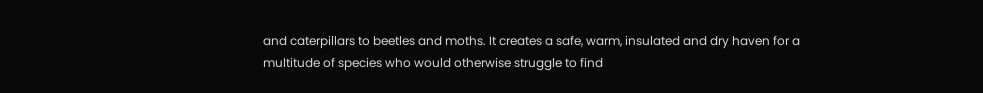and caterpillars to beetles and moths. It creates a safe, warm, insulated and dry haven for a multitude of species who would otherwise struggle to find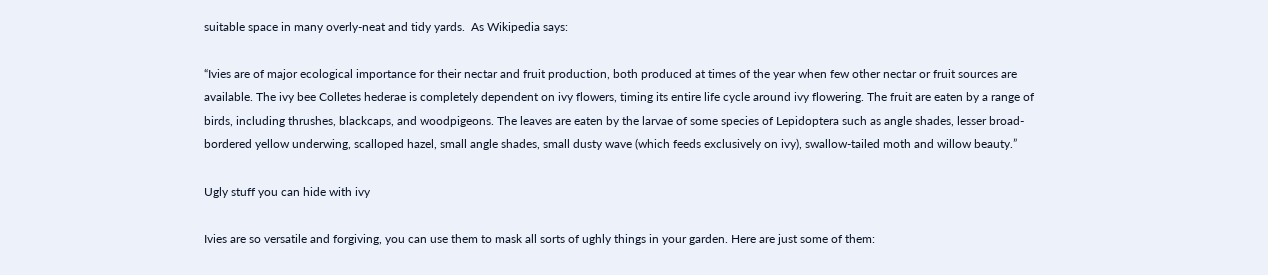suitable space in many overly-neat and tidy yards.  As Wikipedia says:

“Ivies are of major ecological importance for their nectar and fruit production, both produced at times of the year when few other nectar or fruit sources are available. The ivy bee Colletes hederae is completely dependent on ivy flowers, timing its entire life cycle around ivy flowering. The fruit are eaten by a range of birds, including thrushes, blackcaps, and woodpigeons. The leaves are eaten by the larvae of some species of Lepidoptera such as angle shades, lesser broad-bordered yellow underwing, scalloped hazel, small angle shades, small dusty wave (which feeds exclusively on ivy), swallow-tailed moth and willow beauty.”

Ugly stuff you can hide with ivy

Ivies are so versatile and forgiving, you can use them to mask all sorts of ughly things in your garden. Here are just some of them: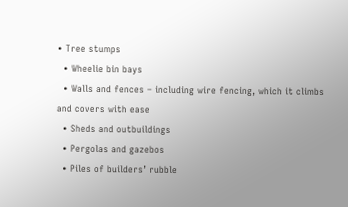• Tree stumps
  • Wheelie bin bays
  • Walls and fences – including wire fencing, which it climbs and covers with ease
  • Sheds and outbuildings
  • Pergolas and gazebos
  • Piles of builders’ rubble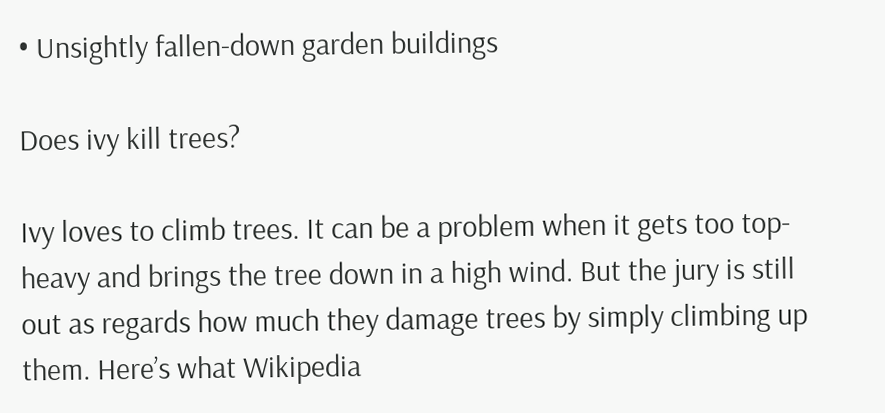• Unsightly fallen-down garden buildings

Does ivy kill trees?

Ivy loves to climb trees. It can be a problem when it gets too top-heavy and brings the tree down in a high wind. But the jury is still out as regards how much they damage trees by simply climbing up them. Here’s what Wikipedia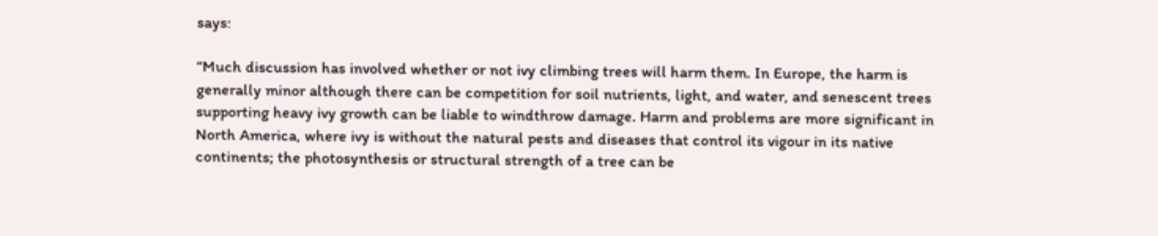says:

“Much discussion has involved whether or not ivy climbing trees will harm them. In Europe, the harm is generally minor although there can be competition for soil nutrients, light, and water, and senescent trees supporting heavy ivy growth can be liable to windthrow damage. Harm and problems are more significant in North America, where ivy is without the natural pests and diseases that control its vigour in its native continents; the photosynthesis or structural strength of a tree can be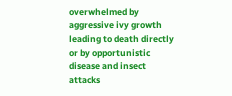overwhelmed by aggressive ivy growth leading to death directly or by opportunistic disease and insect attacks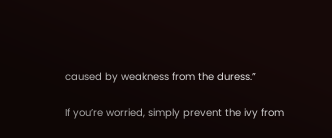caused by weakness from the duress.”

If you’re worried, simply prevent the ivy from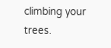climbing your trees.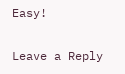Easy!


Leave a Reply